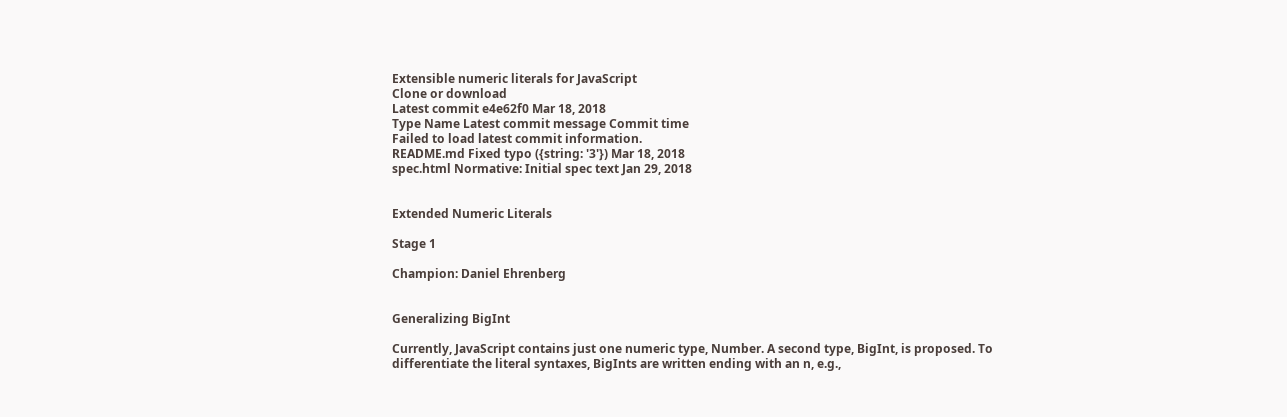Extensible numeric literals for JavaScript
Clone or download
Latest commit e4e62f0 Mar 18, 2018
Type Name Latest commit message Commit time
Failed to load latest commit information.
README.md Fixed typo ({string: '3'}) Mar 18, 2018
spec.html Normative: Initial spec text Jan 29, 2018


Extended Numeric Literals

Stage 1

Champion: Daniel Ehrenberg


Generalizing BigInt

Currently, JavaScript contains just one numeric type, Number. A second type, BigInt, is proposed. To differentiate the literal syntaxes, BigInts are written ending with an n, e.g.,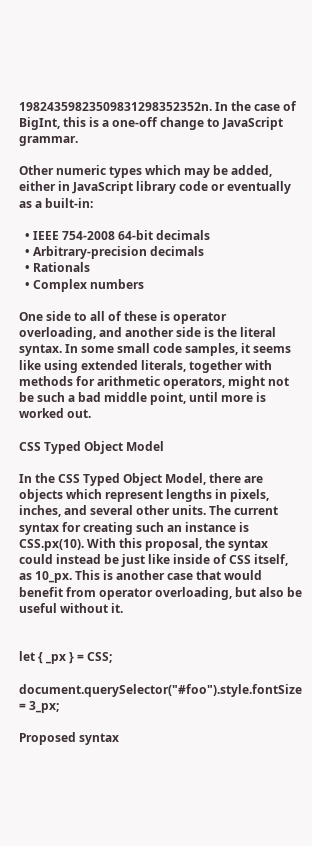19824359823509831298352352n. In the case of BigInt, this is a one-off change to JavaScript grammar.

Other numeric types which may be added, either in JavaScript library code or eventually as a built-in:

  • IEEE 754-2008 64-bit decimals
  • Arbitrary-precision decimals
  • Rationals
  • Complex numbers

One side to all of these is operator overloading, and another side is the literal syntax. In some small code samples, it seems like using extended literals, together with methods for arithmetic operators, might not be such a bad middle point, until more is worked out.

CSS Typed Object Model

In the CSS Typed Object Model, there are objects which represent lengths in pixels, inches, and several other units. The current syntax for creating such an instance is CSS.px(10). With this proposal, the syntax could instead be just like inside of CSS itself, as 10_px. This is another case that would benefit from operator overloading, but also be useful without it.


let { _px } = CSS;

document.querySelector("#foo").style.fontSize = 3_px;

Proposed syntax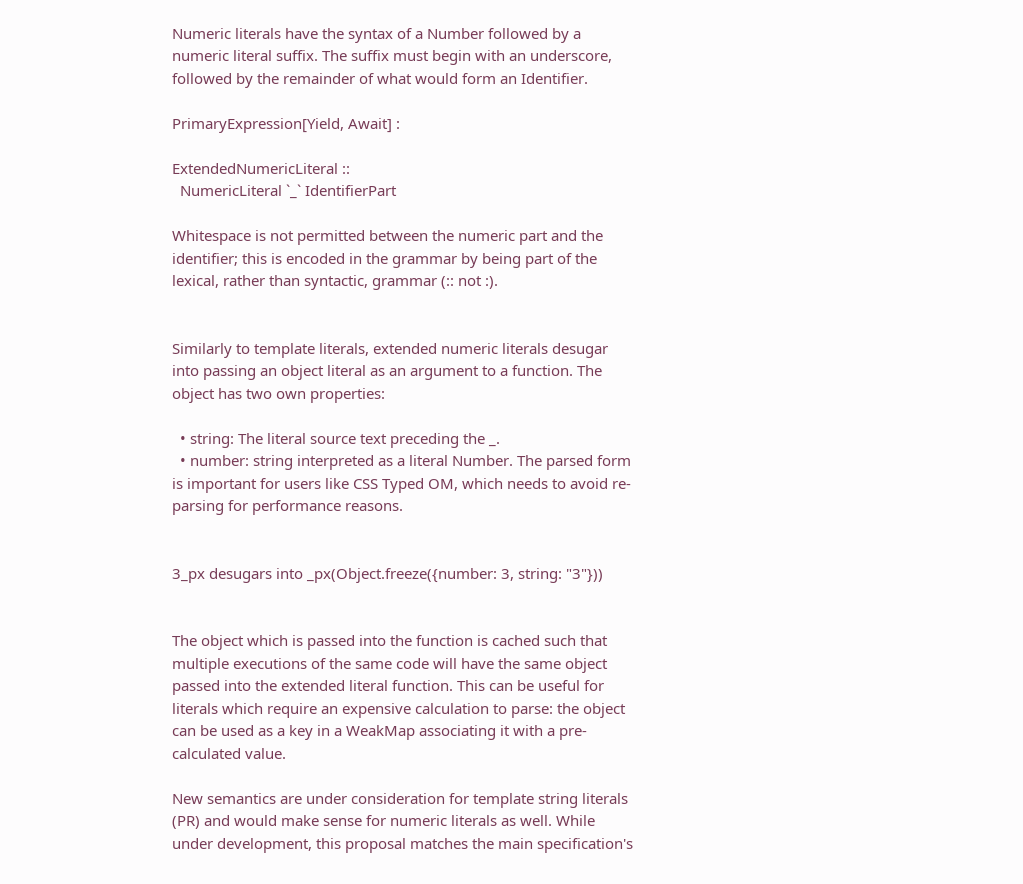Numeric literals have the syntax of a Number followed by a numeric literal suffix. The suffix must begin with an underscore, followed by the remainder of what would form an Identifier.

PrimaryExpression[Yield, Await] :

ExtendedNumericLiteral ::
  NumericLiteral `_` IdentifierPart

Whitespace is not permitted between the numeric part and the identifier; this is encoded in the grammar by being part of the lexical, rather than syntactic, grammar (:: not :).


Similarly to template literals, extended numeric literals desugar into passing an object literal as an argument to a function. The object has two own properties:

  • string: The literal source text preceding the _.
  • number: string interpreted as a literal Number. The parsed form is important for users like CSS Typed OM, which needs to avoid re-parsing for performance reasons.


3_px desugars into _px(Object.freeze({number: 3, string: "3"}))


The object which is passed into the function is cached such that multiple executions of the same code will have the same object passed into the extended literal function. This can be useful for literals which require an expensive calculation to parse: the object can be used as a key in a WeakMap associating it with a pre-calculated value.

New semantics are under consideration for template string literals (PR) and would make sense for numeric literals as well. While under development, this proposal matches the main specification's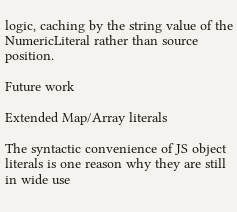logic, caching by the string value of the NumericLiteral rather than source position.

Future work

Extended Map/Array literals

The syntactic convenience of JS object literals is one reason why they are still in wide use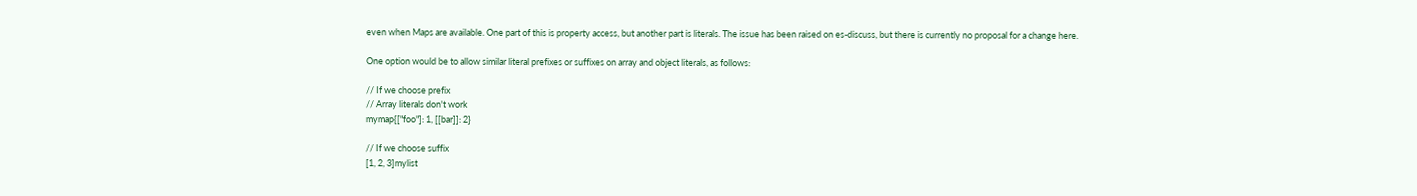even when Maps are available. One part of this is property access, but another part is literals. The issue has been raised on es-discuss, but there is currently no proposal for a change here.

One option would be to allow similar literal prefixes or suffixes on array and object literals, as follows:

// If we choose prefix
// Array literals don't work
mymap{["foo"]: 1, [[bar]]: 2}

// If we choose suffix
[1, 2, 3]mylist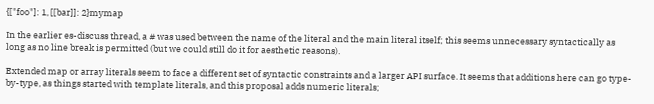{["foo"]: 1, [[bar]]: 2}mymap

In the earlier es-discuss thread, a # was used between the name of the literal and the main literal itself; this seems unnecessary syntactically as long as no line break is permitted (but we could still do it for aesthetic reasons).

Extended map or array literals seem to face a different set of syntactic constraints and a larger API surface. It seems that additions here can go type-by-type, as things started with template literals, and this proposal adds numeric literals;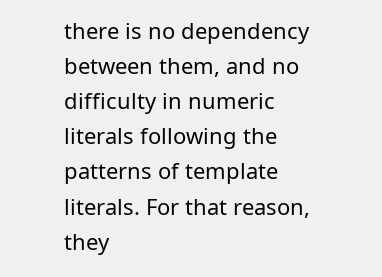there is no dependency between them, and no difficulty in numeric literals following the patterns of template literals. For that reason, they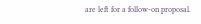are left for a follow-on proposal.